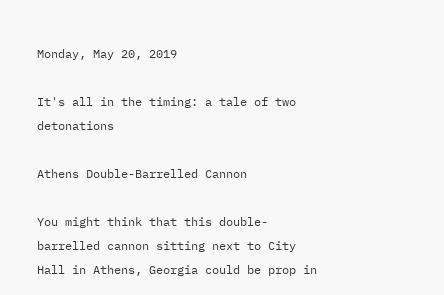Monday, May 20, 2019

It's all in the timing: a tale of two detonations

Athens Double-Barrelled Cannon

You might think that this double-barrelled cannon sitting next to City Hall in Athens, Georgia could be prop in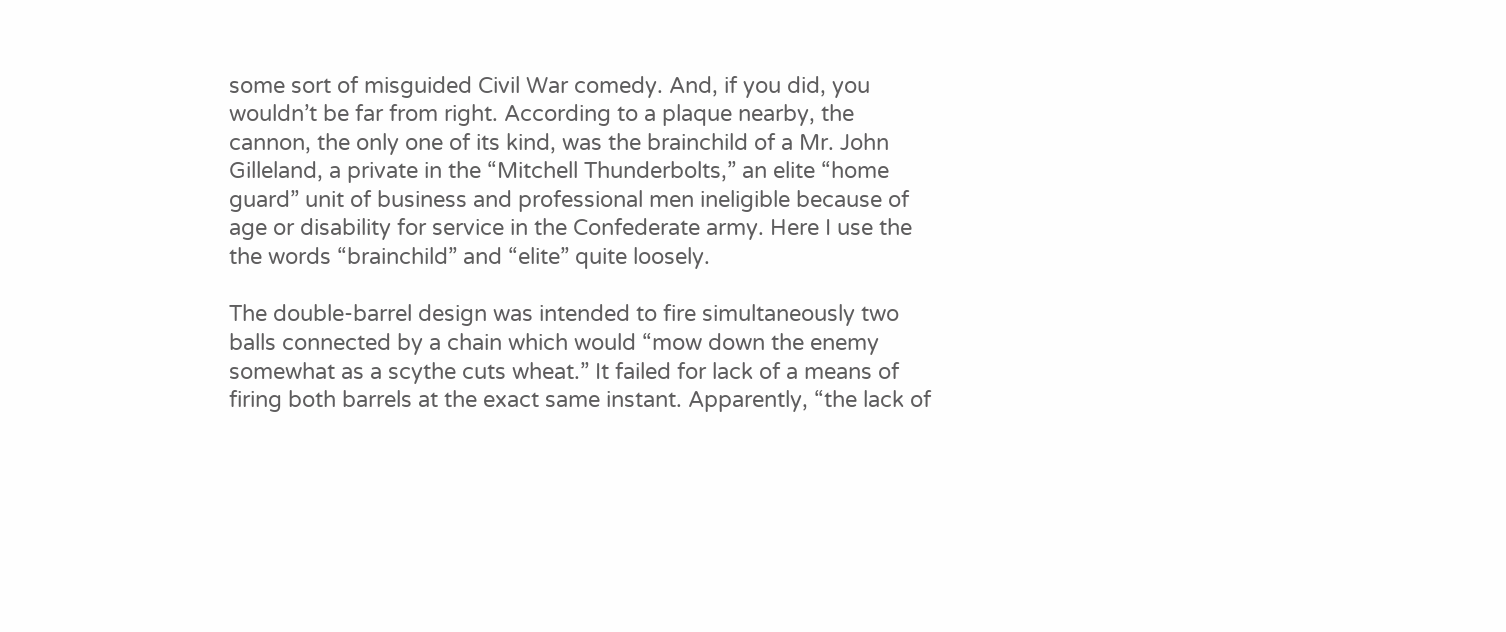some sort of misguided Civil War comedy. And, if you did, you wouldn’t be far from right. According to a plaque nearby, the cannon, the only one of its kind, was the brainchild of a Mr. John Gilleland, a private in the “Mitchell Thunderbolts,” an elite “home guard” unit of business and professional men ineligible because of age or disability for service in the Confederate army. Here I use the the words “brainchild” and “elite” quite loosely.

The double-barrel design was intended to fire simultaneously two balls connected by a chain which would “mow down the enemy somewhat as a scythe cuts wheat.” It failed for lack of a means of firing both barrels at the exact same instant. Apparently, “the lack of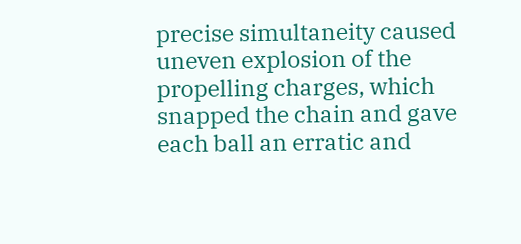precise simultaneity caused uneven explosion of the propelling charges, which snapped the chain and gave each ball an erratic and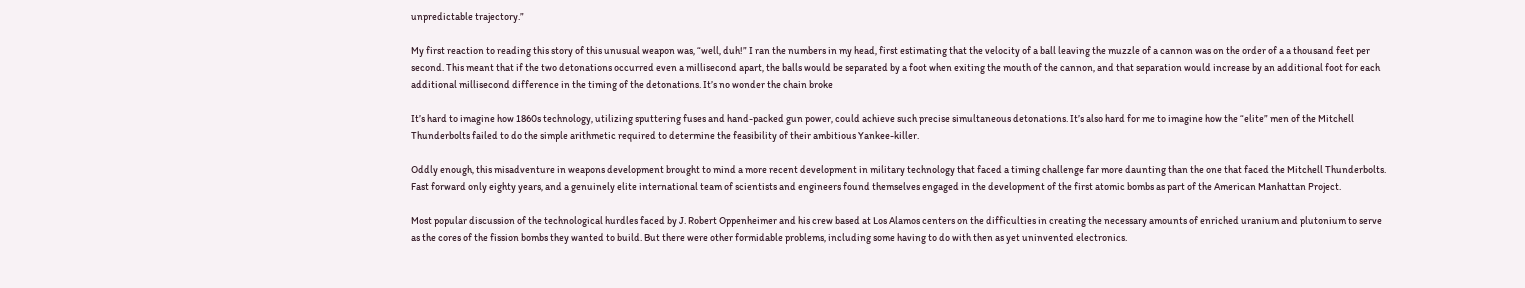unpredictable trajectory.”

My first reaction to reading this story of this unusual weapon was, “well, duh!” I ran the numbers in my head, first estimating that the velocity of a ball leaving the muzzle of a cannon was on the order of a a thousand feet per second. This meant that if the two detonations occurred even a millisecond apart, the balls would be separated by a foot when exiting the mouth of the cannon, and that separation would increase by an additional foot for each additional millisecond difference in the timing of the detonations. It’s no wonder the chain broke

It’s hard to imagine how 1860s technology, utilizing sputtering fuses and hand-packed gun power, could achieve such precise simultaneous detonations. It’s also hard for me to imagine how the “elite” men of the Mitchell Thunderbolts failed to do the simple arithmetic required to determine the feasibility of their ambitious Yankee-killer.

Oddly enough, this misadventure in weapons development brought to mind a more recent development in military technology that faced a timing challenge far more daunting than the one that faced the Mitchell Thunderbolts. Fast forward only eighty years, and a genuinely elite international team of scientists and engineers found themselves engaged in the development of the first atomic bombs as part of the American Manhattan Project.

Most popular discussion of the technological hurdles faced by J. Robert Oppenheimer and his crew based at Los Alamos centers on the difficulties in creating the necessary amounts of enriched uranium and plutonium to serve as the cores of the fission bombs they wanted to build. But there were other formidable problems, including some having to do with then as yet uninvented electronics.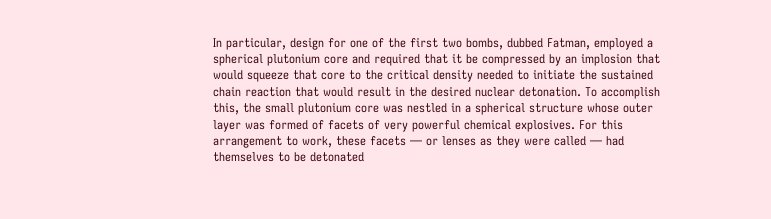In particular, design for one of the first two bombs, dubbed Fatman, employed a spherical plutonium core and required that it be compressed by an implosion that would squeeze that core to the critical density needed to initiate the sustained chain reaction that would result in the desired nuclear detonation. To accomplish this, the small plutonium core was nestled in a spherical structure whose outer layer was formed of facets of very powerful chemical explosives. For this arrangement to work, these facets — or lenses as they were called — had themselves to be detonated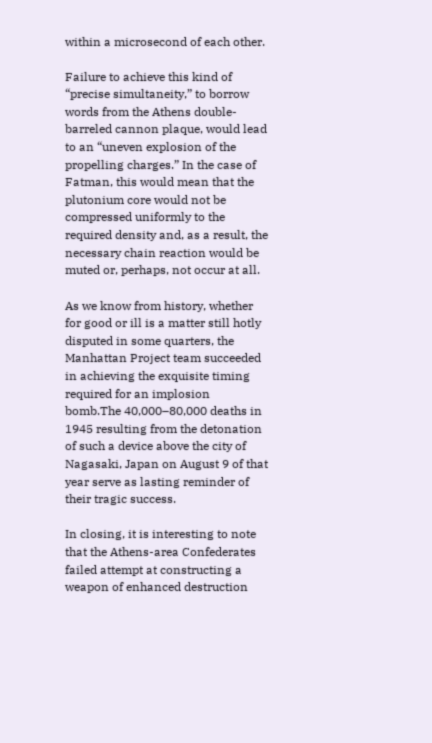within a microsecond of each other.

Failure to achieve this kind of “precise simultaneity,” to borrow words from the Athens double-barreled cannon plaque, would lead to an “uneven explosion of the propelling charges.” In the case of Fatman, this would mean that the plutonium core would not be compressed uniformly to the required density and, as a result, the necessary chain reaction would be muted or, perhaps, not occur at all.

As we know from history, whether for good or ill is a matter still hotly disputed in some quarters, the Manhattan Project team succeeded in achieving the exquisite timing required for an implosion bomb.The 40,000–80,000 deaths in 1945 resulting from the detonation of such a device above the city of Nagasaki, Japan on August 9 of that year serve as lasting reminder of their tragic success.

In closing, it is interesting to note that the Athens-area Confederates failed attempt at constructing a weapon of enhanced destruction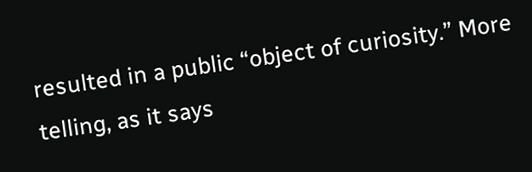resulted in a public “object of curiosity.” More telling, as it says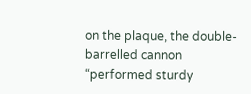on the plaque, the double-barrelled cannon “performed sturdy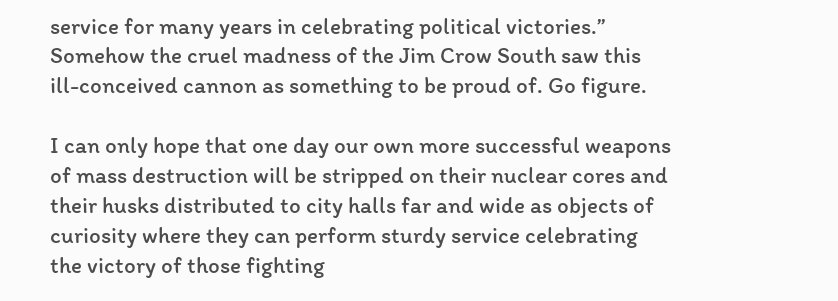service for many years in celebrating political victories.” Somehow the cruel madness of the Jim Crow South saw this ill-conceived cannon as something to be proud of. Go figure.

I can only hope that one day our own more successful weapons of mass destruction will be stripped on their nuclear cores and their husks distributed to city halls far and wide as objects of curiosity where they can perform sturdy service celebrating the victory of those fighting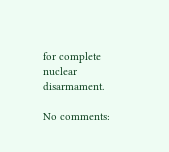for complete nuclear disarmament.

No comments: